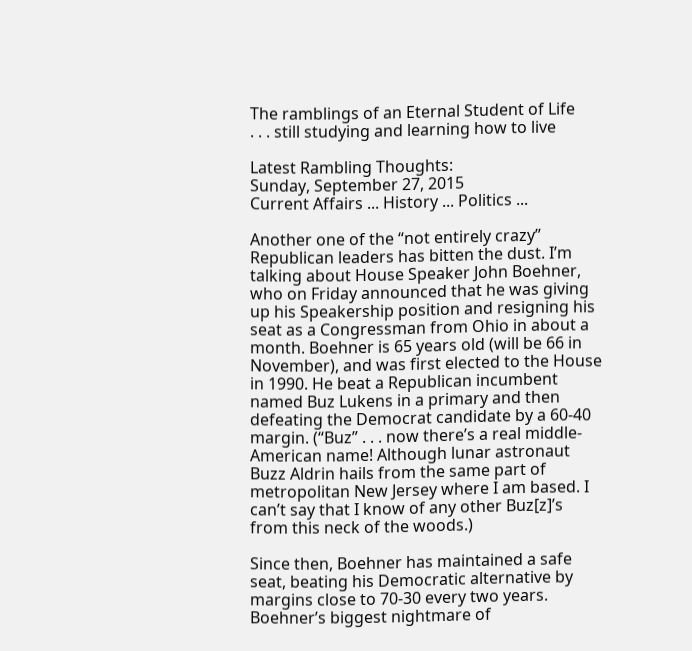The ramblings of an Eternal Student of Life
. . . still studying and learning how to live

Latest Rambling Thoughts:
Sunday, September 27, 2015
Current Affairs ... History ... Politics ...

Another one of the “not entirely crazy” Republican leaders has bitten the dust. I’m talking about House Speaker John Boehner, who on Friday announced that he was giving up his Speakership position and resigning his seat as a Congressman from Ohio in about a month. Boehner is 65 years old (will be 66 in November), and was first elected to the House in 1990. He beat a Republican incumbent named Buz Lukens in a primary and then defeating the Democrat candidate by a 60-40 margin. (“Buz” . . . now there’s a real middle-American name! Although lunar astronaut Buzz Aldrin hails from the same part of metropolitan New Jersey where I am based. I can’t say that I know of any other Buz[z]’s from this neck of the woods.)

Since then, Boehner has maintained a safe seat, beating his Democratic alternative by margins close to 70-30 every two years. Boehner’s biggest nightmare of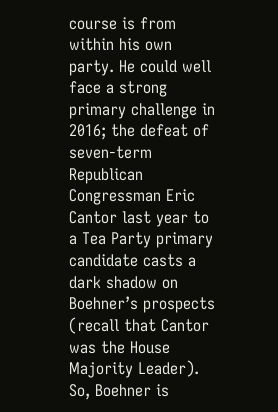course is from within his own party. He could well face a strong primary challenge in 2016; the defeat of seven-term Republican Congressman Eric Cantor last year to a Tea Party primary candidate casts a dark shadow on Boehner’s prospects (recall that Cantor was the House Majority Leader). So, Boehner is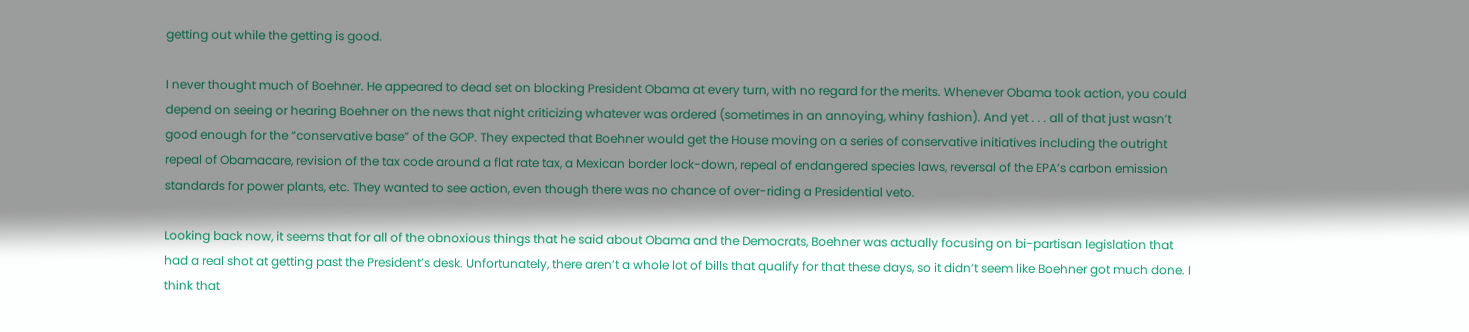getting out while the getting is good.

I never thought much of Boehner. He appeared to dead set on blocking President Obama at every turn, with no regard for the merits. Whenever Obama took action, you could depend on seeing or hearing Boehner on the news that night criticizing whatever was ordered (sometimes in an annoying, whiny fashion). And yet . . . all of that just wasn’t good enough for the “conservative base” of the GOP. They expected that Boehner would get the House moving on a series of conservative initiatives including the outright repeal of Obamacare, revision of the tax code around a flat rate tax, a Mexican border lock-down, repeal of endangered species laws, reversal of the EPA’s carbon emission standards for power plants, etc. They wanted to see action, even though there was no chance of over-riding a Presidential veto.

Looking back now, it seems that for all of the obnoxious things that he said about Obama and the Democrats, Boehner was actually focusing on bi-partisan legislation that had a real shot at getting past the President’s desk. Unfortunately, there aren’t a whole lot of bills that qualify for that these days, so it didn’t seem like Boehner got much done. I think that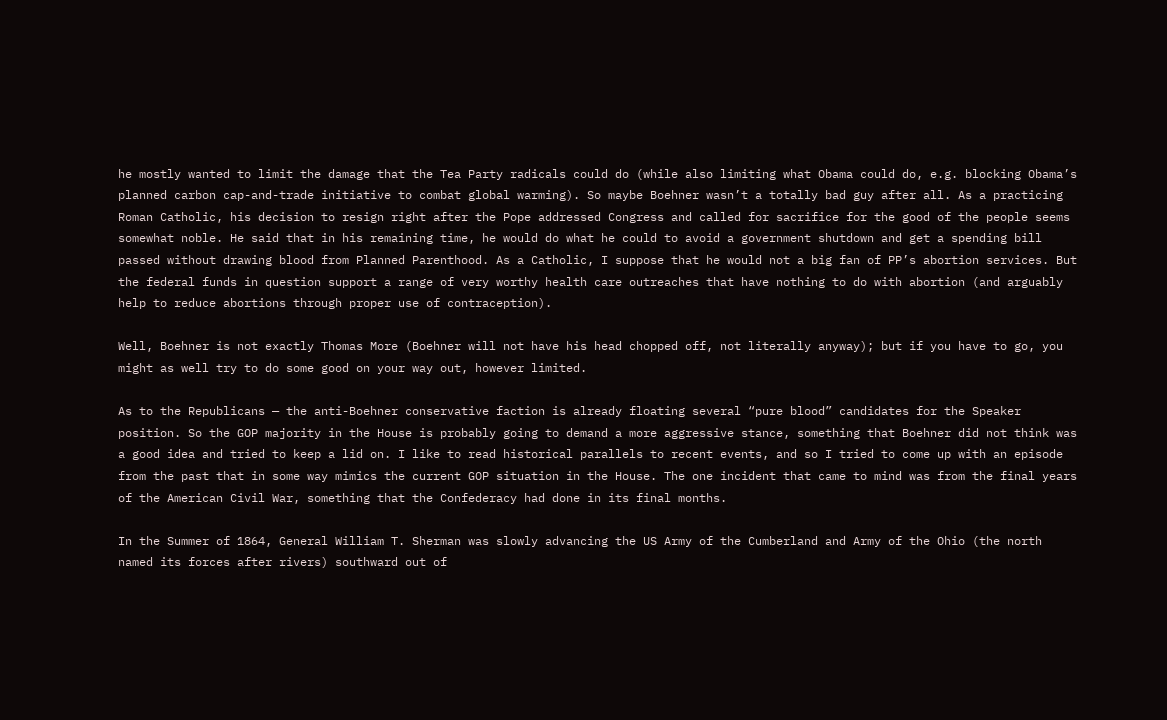he mostly wanted to limit the damage that the Tea Party radicals could do (while also limiting what Obama could do, e.g. blocking Obama’s planned carbon cap-and-trade initiative to combat global warming). So maybe Boehner wasn’t a totally bad guy after all. As a practicing Roman Catholic, his decision to resign right after the Pope addressed Congress and called for sacrifice for the good of the people seems somewhat noble. He said that in his remaining time, he would do what he could to avoid a government shutdown and get a spending bill passed without drawing blood from Planned Parenthood. As a Catholic, I suppose that he would not a big fan of PP’s abortion services. But the federal funds in question support a range of very worthy health care outreaches that have nothing to do with abortion (and arguably help to reduce abortions through proper use of contraception).

Well, Boehner is not exactly Thomas More (Boehner will not have his head chopped off, not literally anyway); but if you have to go, you might as well try to do some good on your way out, however limited.

As to the Republicans — the anti-Boehner conservative faction is already floating several “pure blood” candidates for the Speaker position. So the GOP majority in the House is probably going to demand a more aggressive stance, something that Boehner did not think was a good idea and tried to keep a lid on. I like to read historical parallels to recent events, and so I tried to come up with an episode from the past that in some way mimics the current GOP situation in the House. The one incident that came to mind was from the final years of the American Civil War, something that the Confederacy had done in its final months.

In the Summer of 1864, General William T. Sherman was slowly advancing the US Army of the Cumberland and Army of the Ohio (the north named its forces after rivers) southward out of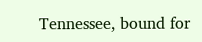Tennessee, bound for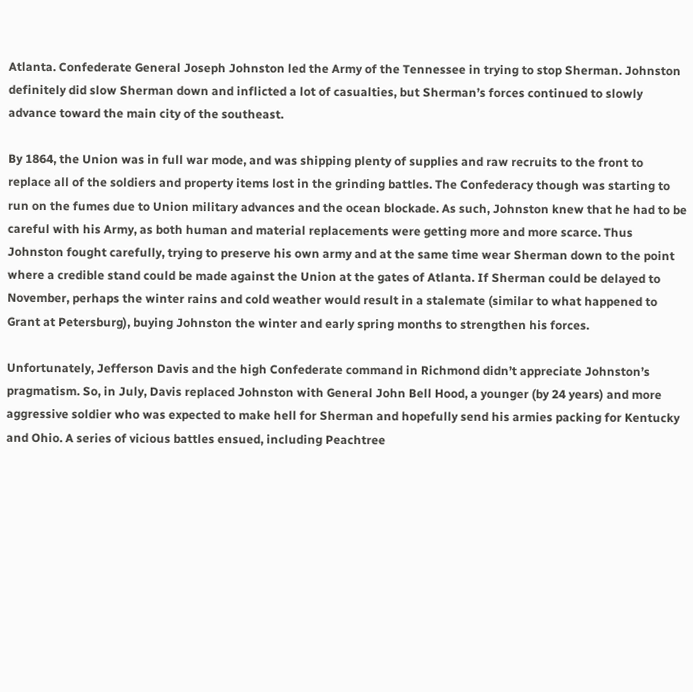Atlanta. Confederate General Joseph Johnston led the Army of the Tennessee in trying to stop Sherman. Johnston definitely did slow Sherman down and inflicted a lot of casualties, but Sherman’s forces continued to slowly advance toward the main city of the southeast.

By 1864, the Union was in full war mode, and was shipping plenty of supplies and raw recruits to the front to replace all of the soldiers and property items lost in the grinding battles. The Confederacy though was starting to run on the fumes due to Union military advances and the ocean blockade. As such, Johnston knew that he had to be careful with his Army, as both human and material replacements were getting more and more scarce. Thus Johnston fought carefully, trying to preserve his own army and at the same time wear Sherman down to the point where a credible stand could be made against the Union at the gates of Atlanta. If Sherman could be delayed to November, perhaps the winter rains and cold weather would result in a stalemate (similar to what happened to Grant at Petersburg), buying Johnston the winter and early spring months to strengthen his forces.

Unfortunately, Jefferson Davis and the high Confederate command in Richmond didn’t appreciate Johnston’s pragmatism. So, in July, Davis replaced Johnston with General John Bell Hood, a younger (by 24 years) and more aggressive soldier who was expected to make hell for Sherman and hopefully send his armies packing for Kentucky and Ohio. A series of vicious battles ensued, including Peachtree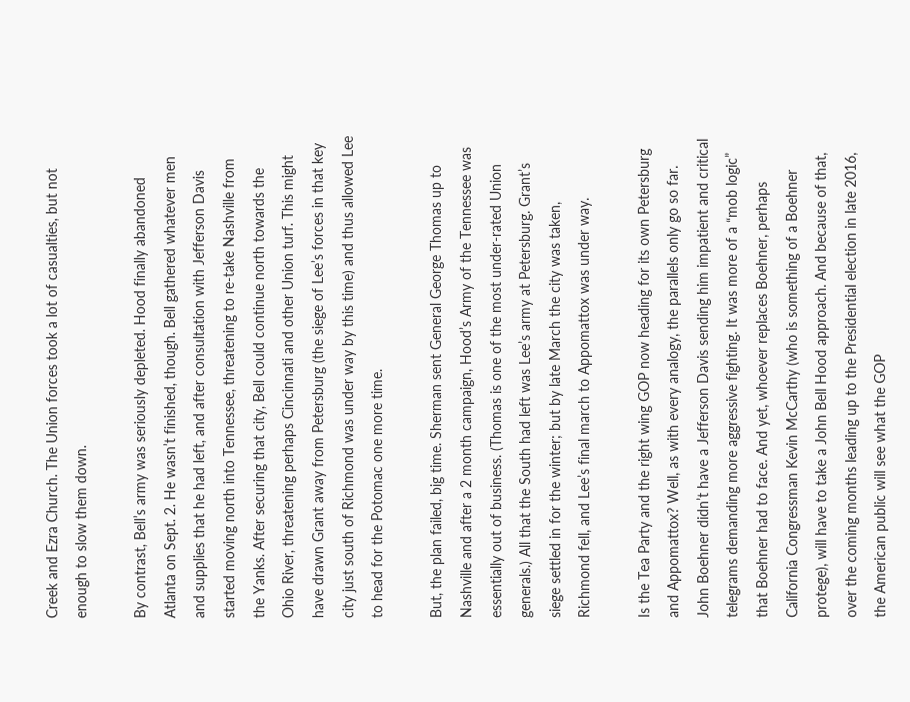Creek and Ezra Church. The Union forces took a lot of casualties, but not enough to slow them down.

By contrast, Bell’s army was seriously depleted. Hood finally abandoned Atlanta on Sept. 2. He wasn’t finished, though. Bell gathered whatever men and supplies that he had left, and after consultation with Jefferson Davis started moving north into Tennessee, threatening to re-take Nashville from the Yanks. After securing that city, Bell could continue north towards the Ohio River, threatening perhaps Cincinnati and other Union turf. This might have drawn Grant away from Petersburg (the siege of Lee’s forces in that key city just south of Richmond was under way by this time) and thus allowed Lee to head for the Potomac one more time.

But, the plan failed, big time. Sherman sent General George Thomas up to Nashville and after a 2 month campaign, Hood’s Army of the Tennessee was essentially out of business. (Thomas is one of the most under-rated Union generals.) All that the South had left was Lee’s army at Petersburg. Grant’s siege settled in for the winter; but by late March the city was taken, Richmond fell, and Lee’s final march to Appomattox was under way.

Is the Tea Party and the right wing GOP now heading for its own Petersburg and Appomattox? Well, as with every analogy, the parallels only go so far. John Boehner didn’t have a Jefferson Davis sending him impatient and critical telegrams demanding more aggressive fighting. It was more of a “mob logic” that Boehner had to face. And yet, whoever replaces Boehner, perhaps California Congressman Kevin McCarthy (who is something of a Boehner protege), will have to take a John Bell Hood approach. And because of that, over the coming months leading up to the Presidential election in late 2016, the American public will see what the GOP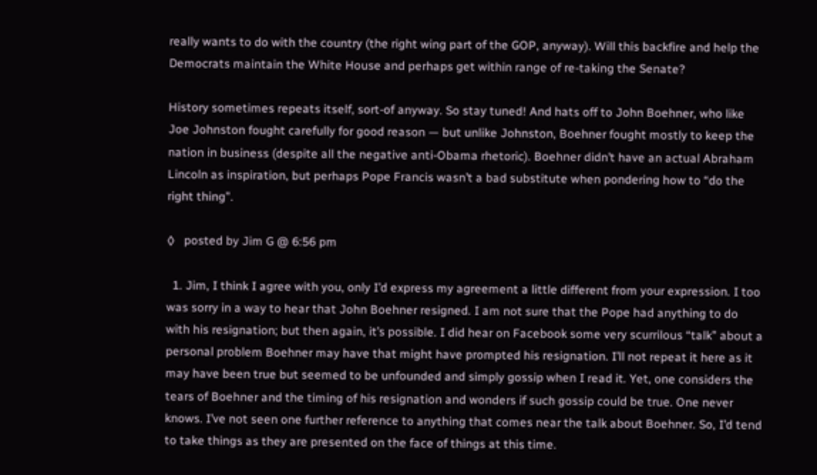really wants to do with the country (the right wing part of the GOP, anyway). Will this backfire and help the Democrats maintain the White House and perhaps get within range of re-taking the Senate?

History sometimes repeats itself, sort-of anyway. So stay tuned! And hats off to John Boehner, who like Joe Johnston fought carefully for good reason — but unlike Johnston, Boehner fought mostly to keep the nation in business (despite all the negative anti-Obama rhetoric). Boehner didn’t have an actual Abraham Lincoln as inspiration, but perhaps Pope Francis wasn’t a bad substitute when pondering how to “do the right thing”.

◊   posted by Jim G @ 6:56 pm

  1. Jim, I think I agree with you, only I’d express my agreement a little different from your expression. I too was sorry in a way to hear that John Boehner resigned. I am not sure that the Pope had anything to do with his resignation; but then again, it’s possible. I did hear on Facebook some very scurrilous “talk” about a personal problem Boehner may have that might have prompted his resignation. I’ll not repeat it here as it may have been true but seemed to be unfounded and simply gossip when I read it. Yet, one considers the tears of Boehner and the timing of his resignation and wonders if such gossip could be true. One never knows. I’ve not seen one further reference to anything that comes near the talk about Boehner. So, I’d tend to take things as they are presented on the face of things at this time.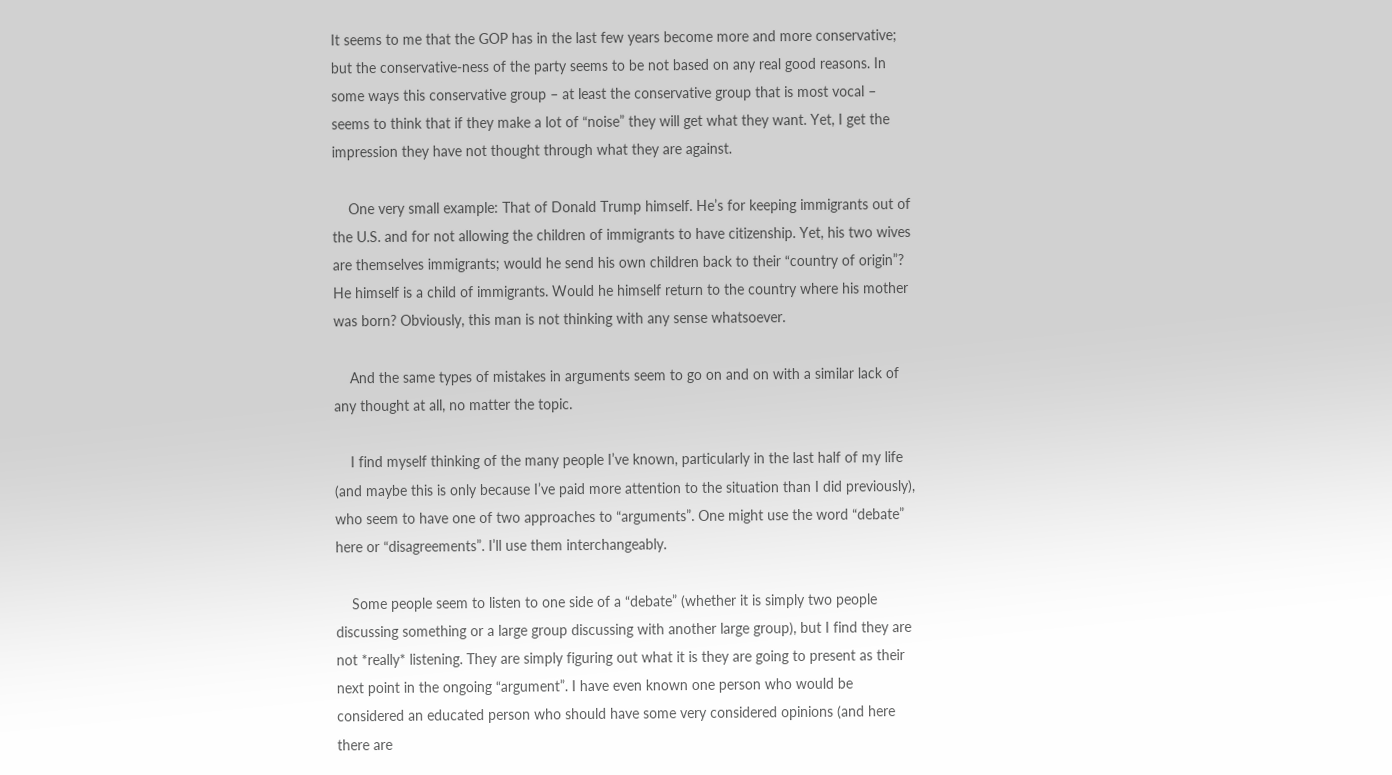It seems to me that the GOP has in the last few years become more and more conservative; but the conservative-ness of the party seems to be not based on any real good reasons. In some ways this conservative group – at least the conservative group that is most vocal – seems to think that if they make a lot of “noise” they will get what they want. Yet, I get the impression they have not thought through what they are against.

    One very small example: That of Donald Trump himself. He’s for keeping immigrants out of the U.S. and for not allowing the children of immigrants to have citizenship. Yet, his two wives are themselves immigrants; would he send his own children back to their “country of origin”? He himself is a child of immigrants. Would he himself return to the country where his mother was born? Obviously, this man is not thinking with any sense whatsoever.

    And the same types of mistakes in arguments seem to go on and on with a similar lack of any thought at all, no matter the topic.

    I find myself thinking of the many people I’ve known, particularly in the last half of my life (and maybe this is only because I’ve paid more attention to the situation than I did previously), who seem to have one of two approaches to “arguments”. One might use the word “debate” here or “disagreements”. I’ll use them interchangeably.

    Some people seem to listen to one side of a “debate” (whether it is simply two people discussing something or a large group discussing with another large group), but I find they are not *really* listening. They are simply figuring out what it is they are going to present as their next point in the ongoing “argument”. I have even known one person who would be considered an educated person who should have some very considered opinions (and here there are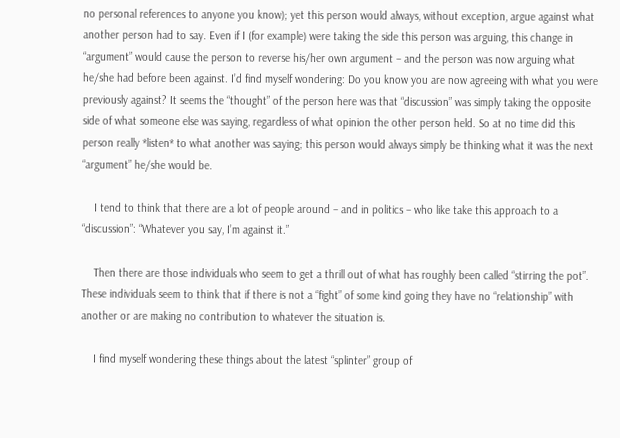no personal references to anyone you know); yet this person would always, without exception, argue against what another person had to say. Even if I (for example) were taking the side this person was arguing, this change in “argument” would cause the person to reverse his/her own argument – and the person was now arguing what he/she had before been against. I’d find myself wondering: Do you know you are now agreeing with what you were previously against? It seems the “thought” of the person here was that “discussion” was simply taking the opposite side of what someone else was saying, regardless of what opinion the other person held. So at no time did this person really *listen* to what another was saying; this person would always simply be thinking what it was the next “argument” he/she would be.

    I tend to think that there are a lot of people around – and in politics – who like take this approach to a “discussion”: “Whatever you say, I’m against it.”

    Then there are those individuals who seem to get a thrill out of what has roughly been called “stirring the pot”. These individuals seem to think that if there is not a “fight” of some kind going they have no “relationship” with another or are making no contribution to whatever the situation is.

    I find myself wondering these things about the latest “splinter” group of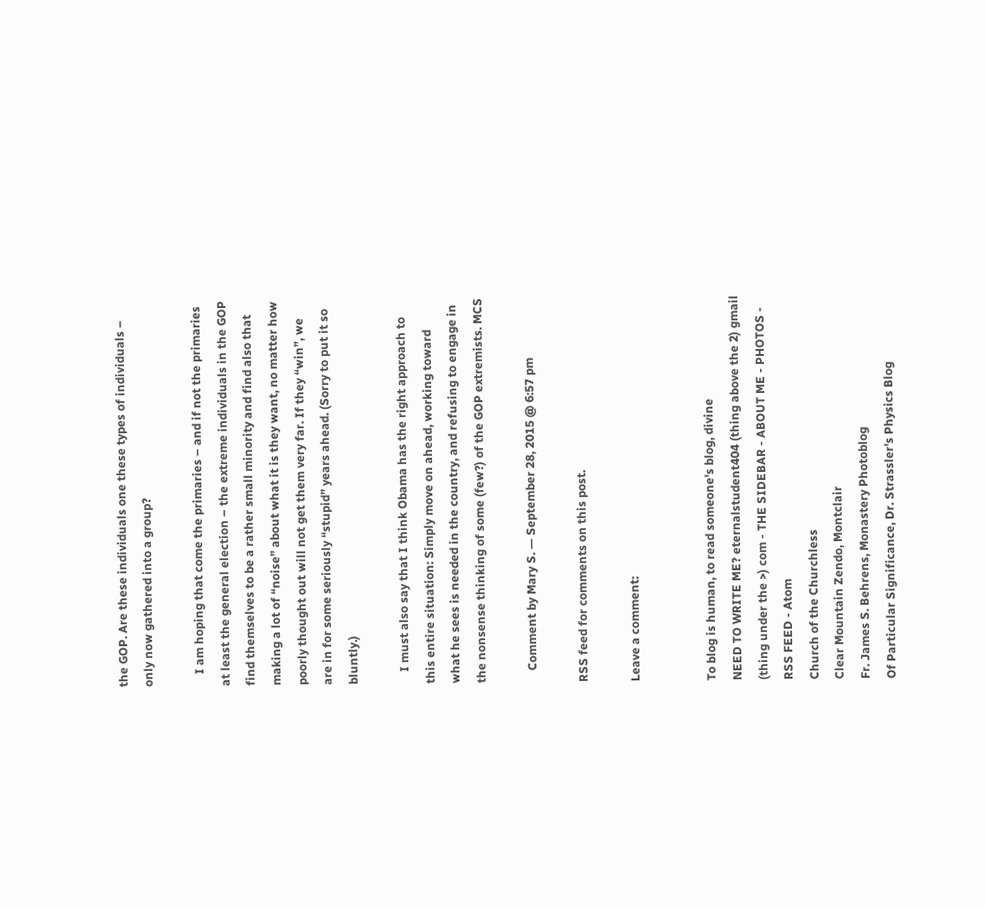the GOP. Are these individuals one these types of individuals – only now gathered into a group?

    I am hoping that come the primaries – and if not the primaries at least the general election – the extreme individuals in the GOP find themselves to be a rather small minority and find also that making a lot of “noise” about what it is they want, no matter how poorly thought out will not get them very far. If they “win”, we are in for some seriously “stupid” years ahead. (Sorry to put it so bluntly.)

    I must also say that I think Obama has the right approach to this entire situation: Simply move on ahead, working toward what he sees is needed in the country, and refusing to engage in the nonsense thinking of some (few?) of the GOP extremists. MCS

    Comment by Mary S. — September 28, 2015 @ 6:57 pm

RSS feed for comments on this post.

Leave a comment:


To blog is human, to read someone's blog, divine
NEED TO WRITE ME? eternalstudent404 (thing above the 2) gmail (thing under the >) com - THE SIDEBAR - ABOUT ME - PHOTOS - RSS FEED - Atom
Church of the Churchless
Clear Mountain Zendo, Montclair
Fr. James S. Behrens, Monastery Photoblog
Of Particular Significance, Dr. Strassler's Physics Blog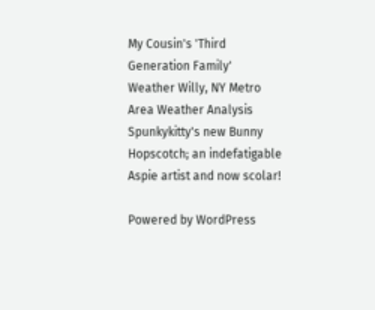My Cousin's 'Third Generation Family'
Weather Willy, NY Metro Area Weather Analysis
Spunkykitty's new Bunny Hopscotch; an indefatigable Aspie artist and now scolar!

Powered by WordPress